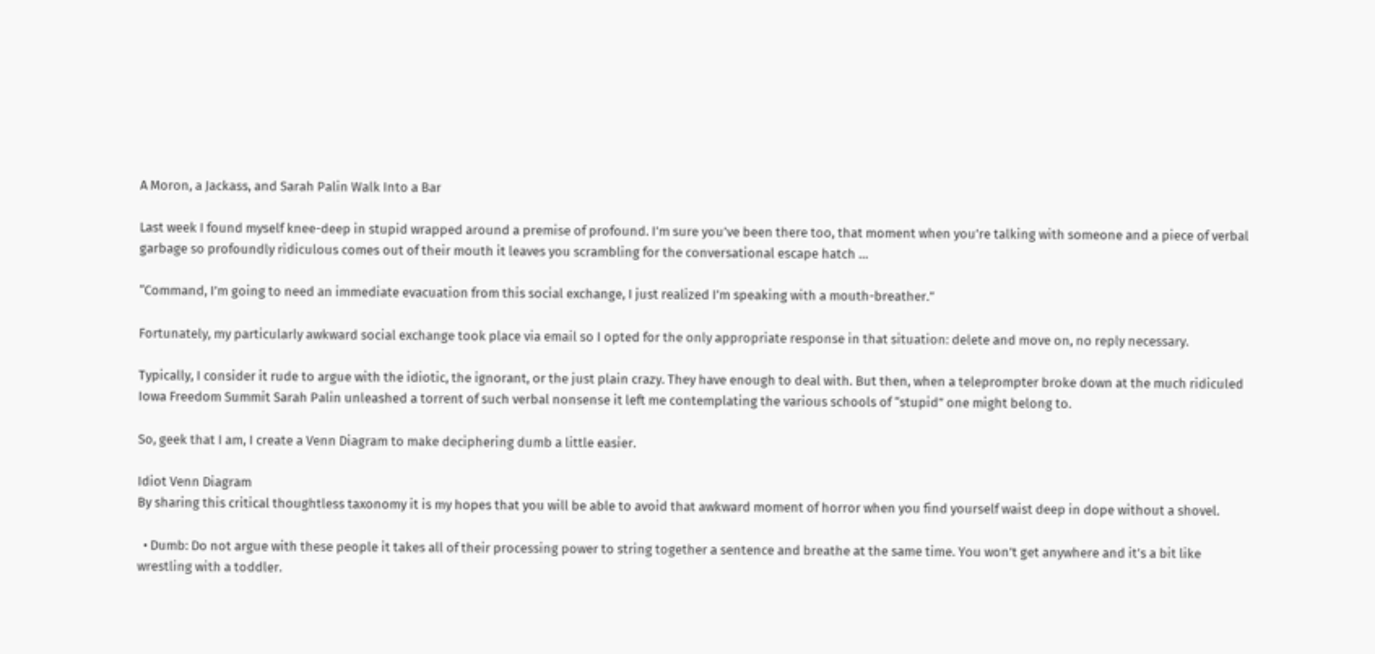A Moron, a Jackass, and Sarah Palin Walk Into a Bar

Last week I found myself knee-deep in stupid wrapped around a premise of profound. I’m sure you’ve been there too, that moment when you’re talking with someone and a piece of verbal garbage so profoundly ridiculous comes out of their mouth it leaves you scrambling for the conversational escape hatch …

“Command, I’m going to need an immediate evacuation from this social exchange, I just realized I’m speaking with a mouth-breather.”

Fortunately, my particularly awkward social exchange took place via email so I opted for the only appropriate response in that situation: delete and move on, no reply necessary.

Typically, I consider it rude to argue with the idiotic, the ignorant, or the just plain crazy. They have enough to deal with. But then, when a teleprompter broke down at the much ridiculed Iowa Freedom Summit Sarah Palin unleashed a torrent of such verbal nonsense it left me contemplating the various schools of “stupid” one might belong to.

So, geek that I am, I create a Venn Diagram to make deciphering dumb a little easier.

Idiot Venn Diagram
By sharing this critical thoughtless taxonomy it is my hopes that you will be able to avoid that awkward moment of horror when you find yourself waist deep in dope without a shovel.

  • Dumb: Do not argue with these people it takes all of their processing power to string together a sentence and breathe at the same time. You won’t get anywhere and it’s a bit like wrestling with a toddler.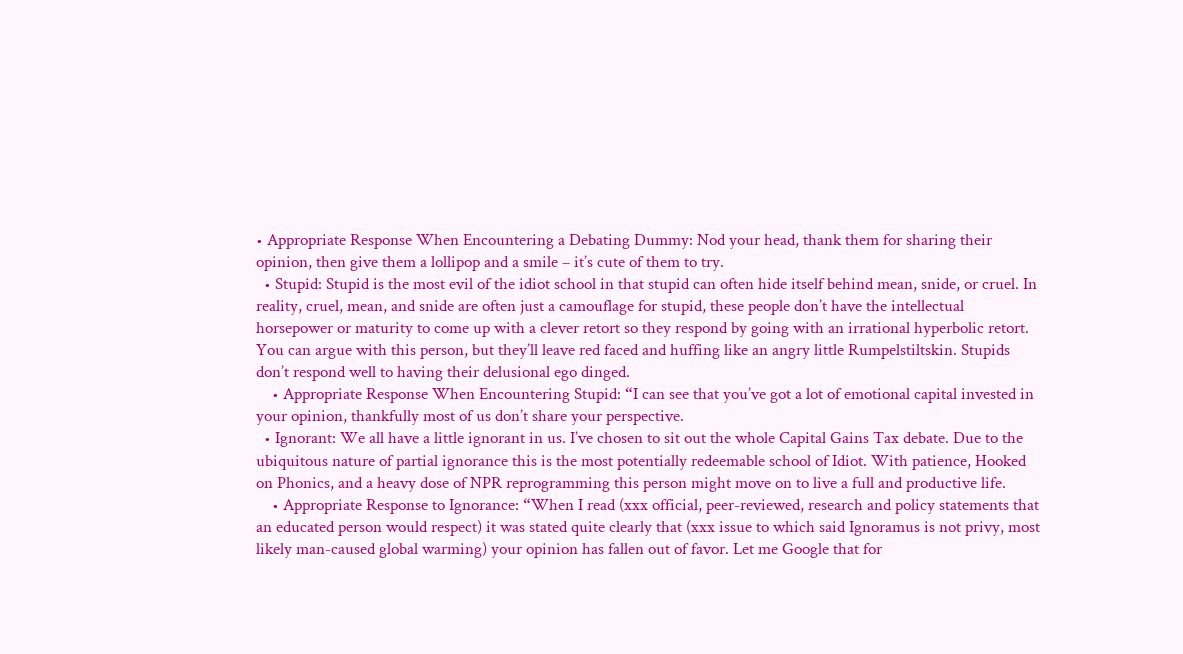• Appropriate Response When Encountering a Debating Dummy: Nod your head, thank them for sharing their opinion, then give them a lollipop and a smile – it’s cute of them to try.
  • Stupid: Stupid is the most evil of the idiot school in that stupid can often hide itself behind mean, snide, or cruel. In reality, cruel, mean, and snide are often just a camouflage for stupid, these people don’t have the intellectual horsepower or maturity to come up with a clever retort so they respond by going with an irrational hyperbolic retort. You can argue with this person, but they’ll leave red faced and huffing like an angry little Rumpelstiltskin. Stupids don’t respond well to having their delusional ego dinged.
    • Appropriate Response When Encountering Stupid: “I can see that you’ve got a lot of emotional capital invested in your opinion, thankfully most of us don’t share your perspective.
  • Ignorant: We all have a little ignorant in us. I’ve chosen to sit out the whole Capital Gains Tax debate. Due to the ubiquitous nature of partial ignorance this is the most potentially redeemable school of Idiot. With patience, Hooked on Phonics, and a heavy dose of NPR reprogramming this person might move on to live a full and productive life.
    • Appropriate Response to Ignorance: “When I read (xxx official, peer-reviewed, research and policy statements that an educated person would respect) it was stated quite clearly that (xxx issue to which said Ignoramus is not privy, most likely man-caused global warming) your opinion has fallen out of favor. Let me Google that for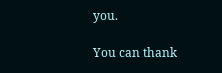you.

You can thank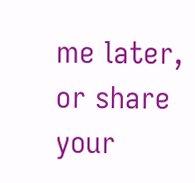me later, or share your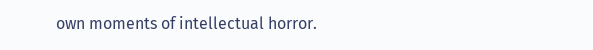own moments of intellectual horror.